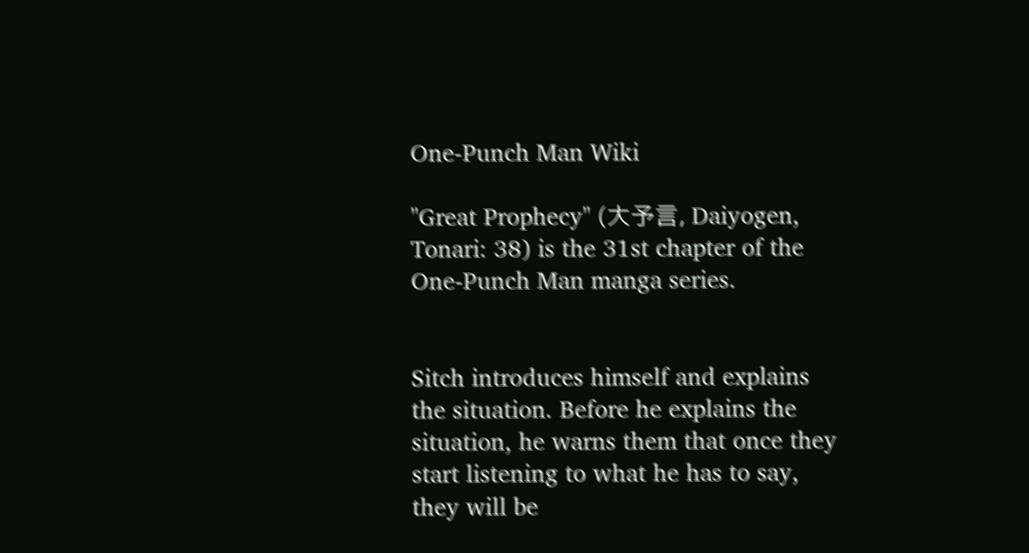One-Punch Man Wiki

"Great Prophecy" (大予言, Daiyogen, Tonari: 38) is the 31st chapter of the One-Punch Man manga series.


Sitch introduces himself and explains the situation. Before he explains the situation, he warns them that once they start listening to what he has to say, they will be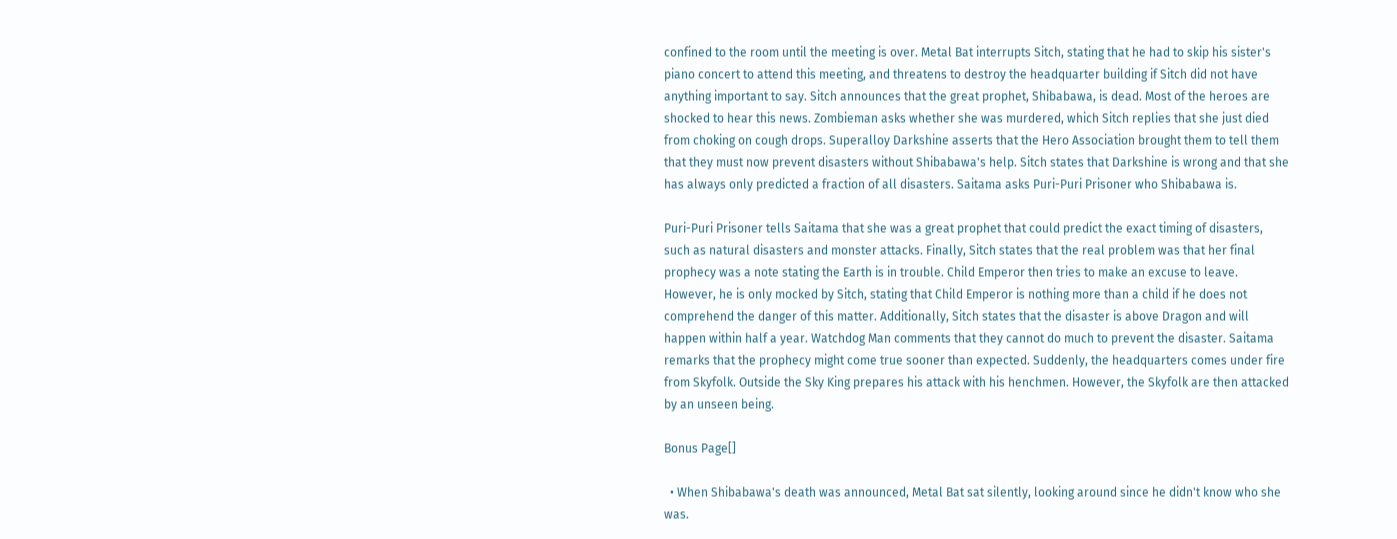confined to the room until the meeting is over. Metal Bat interrupts Sitch, stating that he had to skip his sister's piano concert to attend this meeting, and threatens to destroy the headquarter building if Sitch did not have anything important to say. Sitch announces that the great prophet, Shibabawa, is dead. Most of the heroes are shocked to hear this news. Zombieman asks whether she was murdered, which Sitch replies that she just died from choking on cough drops. Superalloy Darkshine asserts that the Hero Association brought them to tell them that they must now prevent disasters without Shibabawa's help. Sitch states that Darkshine is wrong and that she has always only predicted a fraction of all disasters. Saitama asks Puri-Puri Prisoner who Shibabawa is.

Puri-Puri Prisoner tells Saitama that she was a great prophet that could predict the exact timing of disasters, such as natural disasters and monster attacks. Finally, Sitch states that the real problem was that her final prophecy was a note stating the Earth is in trouble. Child Emperor then tries to make an excuse to leave. However, he is only mocked by Sitch, stating that Child Emperor is nothing more than a child if he does not comprehend the danger of this matter. Additionally, Sitch states that the disaster is above Dragon and will happen within half a year. Watchdog Man comments that they cannot do much to prevent the disaster. Saitama remarks that the prophecy might come true sooner than expected. Suddenly, the headquarters comes under fire from Skyfolk. Outside the Sky King prepares his attack with his henchmen. However, the Skyfolk are then attacked by an unseen being.

Bonus Page[]

  • When Shibabawa's death was announced, Metal Bat sat silently, looking around since he didn't know who she was.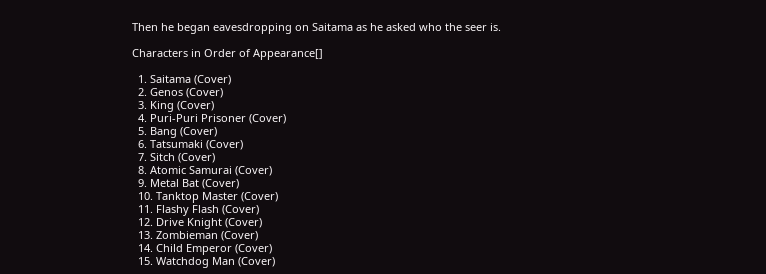Then he began eavesdropping on Saitama as he asked who the seer is.

Characters in Order of Appearance[]

  1. Saitama (Cover)
  2. Genos (Cover)
  3. King (Cover)
  4. Puri-Puri Prisoner (Cover)
  5. Bang (Cover)
  6. Tatsumaki (Cover)
  7. Sitch (Cover)
  8. Atomic Samurai (Cover)
  9. Metal Bat (Cover)
  10. Tanktop Master (Cover)
  11. Flashy Flash (Cover)
  12. Drive Knight (Cover)
  13. Zombieman (Cover)
  14. Child Emperor (Cover)
  15. Watchdog Man (Cover)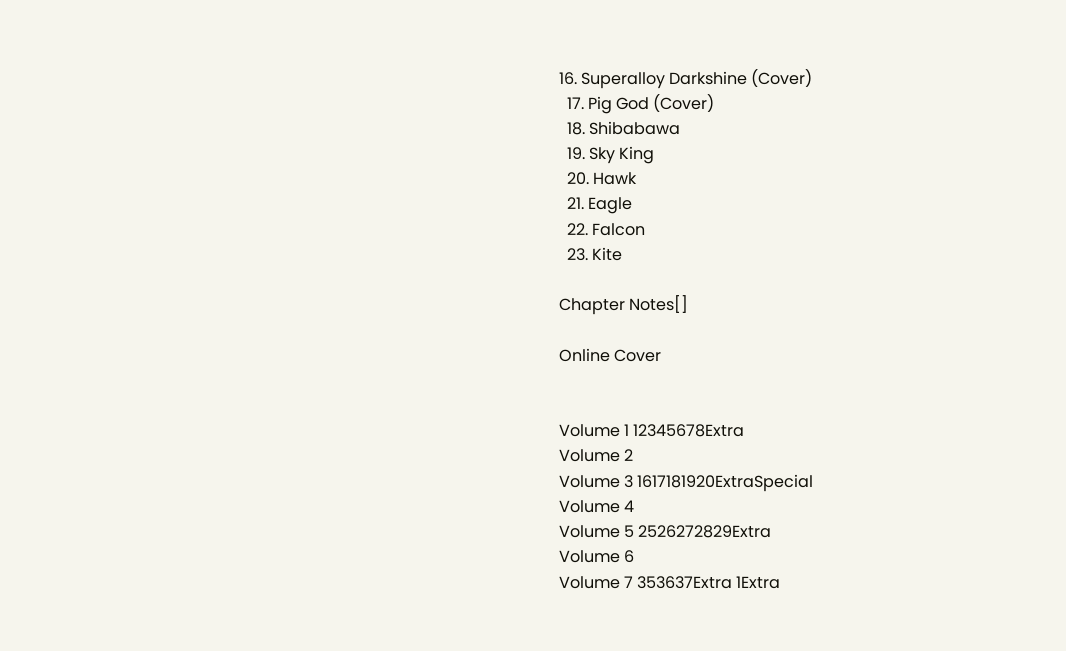16. Superalloy Darkshine (Cover)
  17. Pig God (Cover)
  18. Shibabawa
  19. Sky King
  20. Hawk
  21. Eagle
  22. Falcon
  23. Kite

Chapter Notes[]

Online Cover


Volume 1 12345678Extra
Volume 2
Volume 3 1617181920ExtraSpecial
Volume 4
Volume 5 2526272829Extra
Volume 6
Volume 7 353637Extra 1Extra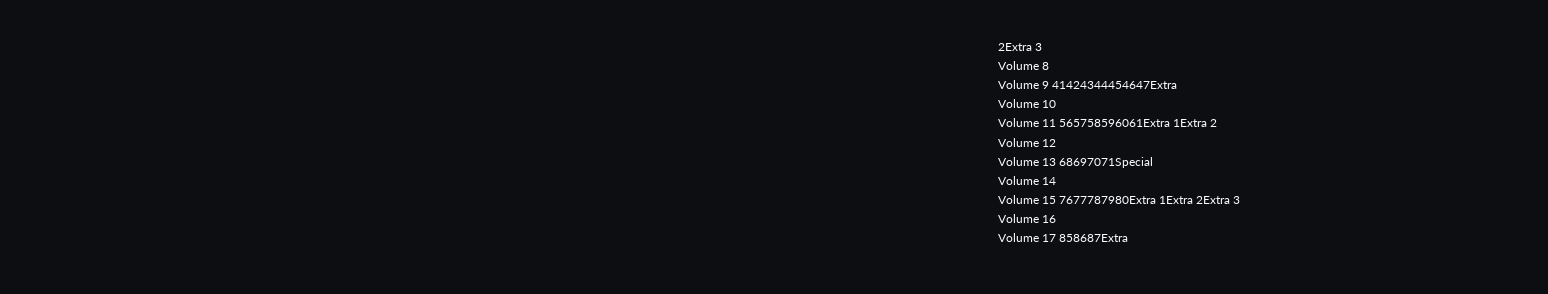2Extra 3
Volume 8
Volume 9 41424344454647Extra
Volume 10
Volume 11 565758596061Extra 1Extra 2
Volume 12
Volume 13 68697071Special
Volume 14
Volume 15 7677787980Extra 1Extra 2Extra 3
Volume 16
Volume 17 858687Extra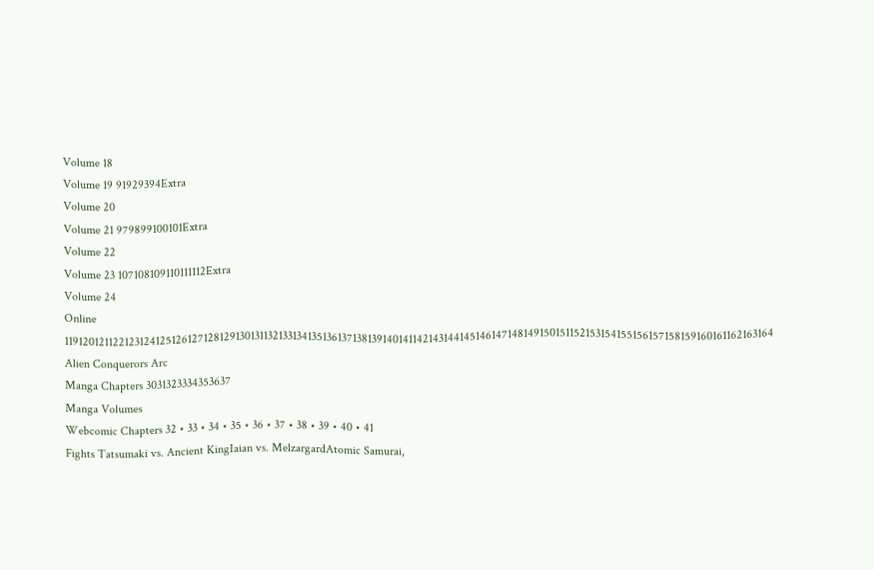Volume 18
Volume 19 91929394Extra
Volume 20
Volume 21 979899100101Extra
Volume 22
Volume 23 107108109110111112Extra
Volume 24
Online 119120121122123124125126127128129130131132133134135136137138139140141142143144145146147148149150151152153154155156157158159160161162163164
Alien Conquerors Arc
Manga Chapters 3031323334353637
Manga Volumes
Webcomic Chapters 32 • 33 • 34 • 35 • 36 • 37 • 38 • 39 • 40 • 41
Fights Tatsumaki vs. Ancient KingIaian vs. MelzargardAtomic Samurai,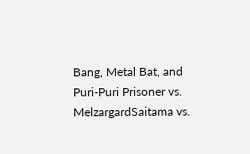Bang, Metal Bat, and Puri-Puri Prisoner vs. MelzargardSaitama vs.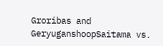Groribas and GeryuganshoopSaitama vs.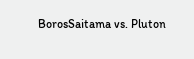BorosSaitama vs. Pluton